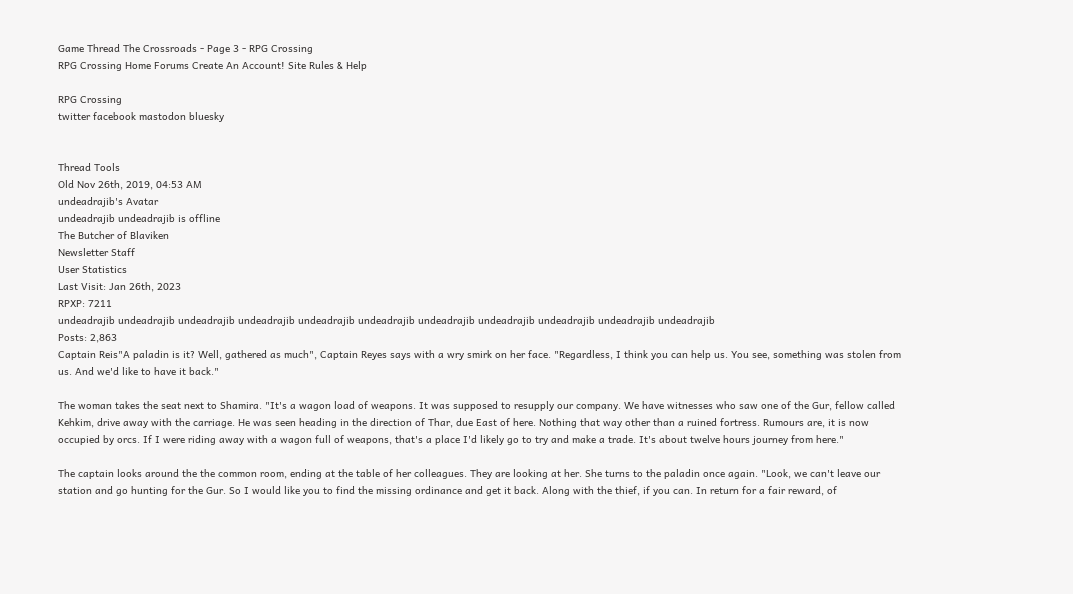Game Thread The Crossroads - Page 3 - RPG Crossing
RPG Crossing Home Forums Create An Account! Site Rules & Help

RPG Crossing
twitter facebook mastodon bluesky


Thread Tools
Old Nov 26th, 2019, 04:53 AM
undeadrajib's Avatar
undeadrajib undeadrajib is offline
The Butcher of Blaviken
Newsletter Staff
User Statistics
Last Visit: Jan 26th, 2023
RPXP: 7211
undeadrajib undeadrajib undeadrajib undeadrajib undeadrajib undeadrajib undeadrajib undeadrajib undeadrajib undeadrajib undeadrajib
Posts: 2,863
Captain Reis"A paladin is it? Well, gathered as much", Captain Reyes says with a wry smirk on her face. "Regardless, I think you can help us. You see, something was stolen from us. And we'd like to have it back."

The woman takes the seat next to Shamira. "It's a wagon load of weapons. It was supposed to resupply our company. We have witnesses who saw one of the Gur, fellow called Kehkim, drive away with the carriage. He was seen heading in the direction of Thar, due East of here. Nothing that way other than a ruined fortress. Rumours are, it is now occupied by orcs. If I were riding away with a wagon full of weapons, that's a place I'd likely go to try and make a trade. It's about twelve hours journey from here."

The captain looks around the the common room, ending at the table of her colleagues. They are looking at her. She turns to the paladin once again. "Look, we can't leave our station and go hunting for the Gur. So I would like you to find the missing ordinance and get it back. Along with the thief, if you can. In return for a fair reward, of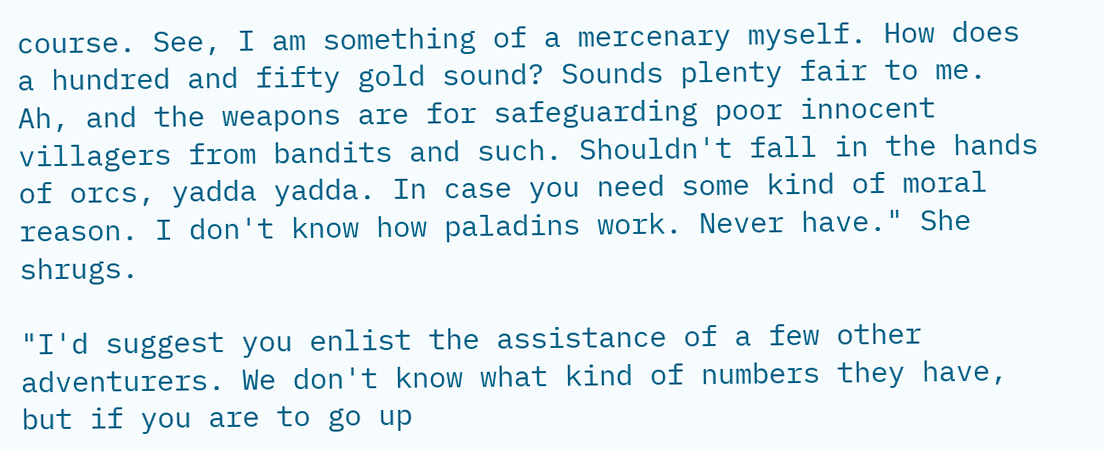course. See, I am something of a mercenary myself. How does a hundred and fifty gold sound? Sounds plenty fair to me. Ah, and the weapons are for safeguarding poor innocent villagers from bandits and such. Shouldn't fall in the hands of orcs, yadda yadda. In case you need some kind of moral reason. I don't know how paladins work. Never have." She shrugs.

"I'd suggest you enlist the assistance of a few other adventurers. We don't know what kind of numbers they have, but if you are to go up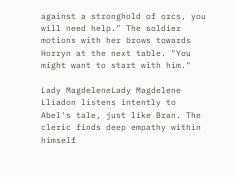against a stronghold of orcs, you will need help." The soldier motions with her brows towards Horryn at the next table. "You might want to start with him."

Lady MagdeleneLady Magdelene Lliadon listens intently to Abel's tale, just like Bran. The cleric finds deep empathy within himself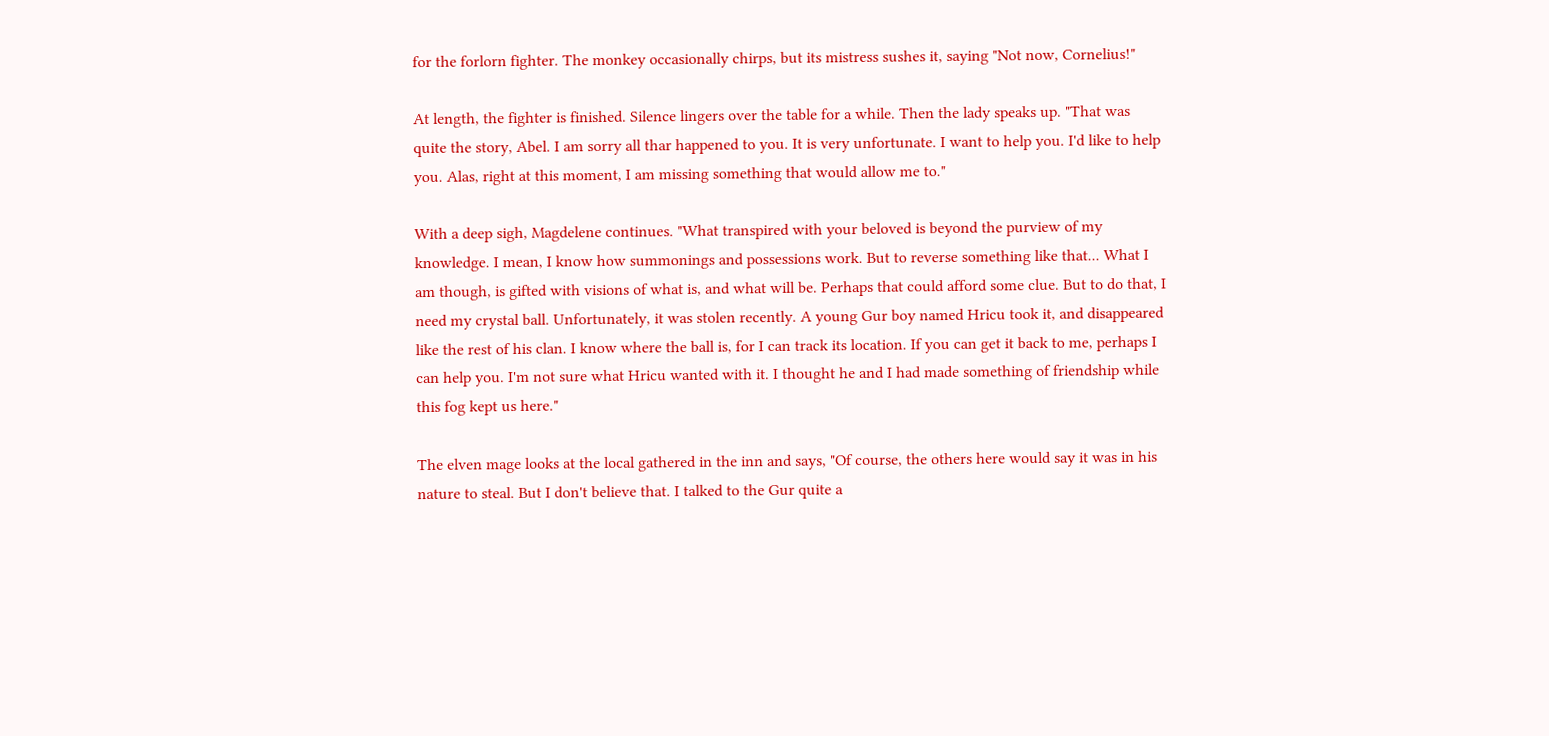for the forlorn fighter. The monkey occasionally chirps, but its mistress sushes it, saying "Not now, Cornelius!"

At length, the fighter is finished. Silence lingers over the table for a while. Then the lady speaks up. "That was quite the story, Abel. I am sorry all thar happened to you. It is very unfortunate. I want to help you. I'd like to help you. Alas, right at this moment, I am missing something that would allow me to."

With a deep sigh, Magdelene continues. "What transpired with your beloved is beyond the purview of my knowledge. I mean, I know how summonings and possessions work. But to reverse something like that... What I am though, is gifted with visions of what is, and what will be. Perhaps that could afford some clue. But to do that, I need my crystal ball. Unfortunately, it was stolen recently. A young Gur boy named Hricu took it, and disappeared like the rest of his clan. I know where the ball is, for I can track its location. If you can get it back to me, perhaps I can help you. I'm not sure what Hricu wanted with it. I thought he and I had made something of friendship while this fog kept us here."

The elven mage looks at the local gathered in the inn and says, "Of course, the others here would say it was in his nature to steal. But I don't believe that. I talked to the Gur quite a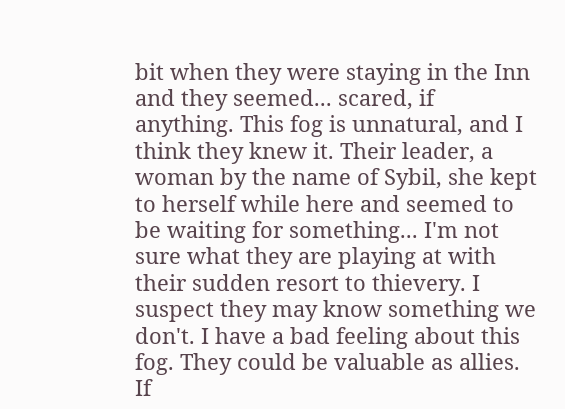bit when they were staying in the Inn and they seemed... scared, if anything. This fog is unnatural, and I think they knew it. Their leader, a woman by the name of Sybil, she kept to herself while here and seemed to be waiting for something... I'm not sure what they are playing at with their sudden resort to thievery. I suspect they may know something we don't. I have a bad feeling about this fog. They could be valuable as allies. If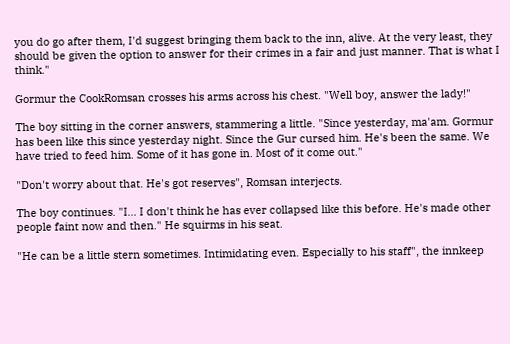you do go after them, I'd suggest bringing them back to the inn, alive. At the very least, they should be given the option to answer for their crimes in a fair and just manner. That is what I think."

Gormur the CookRomsan crosses his arms across his chest. "Well boy, answer the lady!"

The boy sitting in the corner answers, stammering a little. "Since yesterday, ma'am. Gormur has been like this since yesterday night. Since the Gur cursed him. He's been the same. We have tried to feed him. Some of it has gone in. Most of it come out."

"Don't worry about that. He's got reserves", Romsan interjects.

The boy continues. "I... I don't think he has ever collapsed like this before. He's made other people faint now and then." He squirms in his seat.

"He can be a little stern sometimes. Intimidating even. Especially to his staff", the innkeep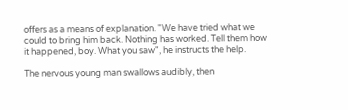offers as a means of explanation. "We have tried what we could to bring him back. Nothing has worked. Tell them how it happened, boy. What you saw", he instructs the help.

The nervous young man swallows audibly, then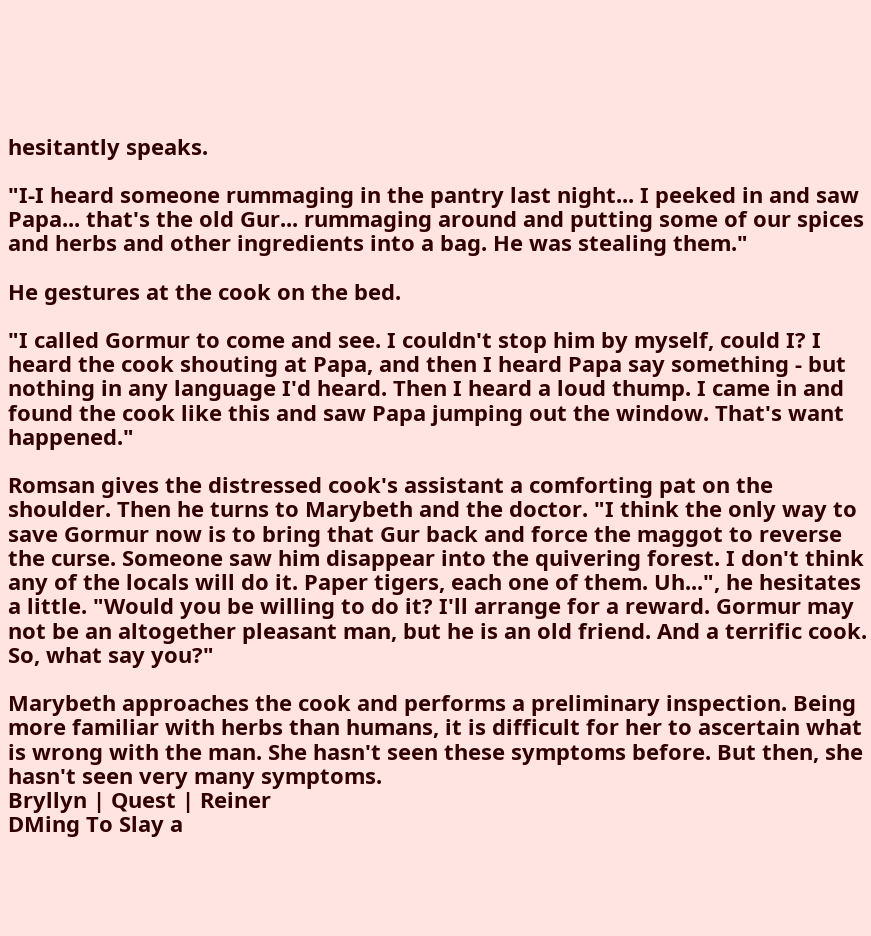hesitantly speaks.

"I-I heard someone rummaging in the pantry last night... I peeked in and saw Papa... that's the old Gur... rummaging around and putting some of our spices and herbs and other ingredients into a bag. He was stealing them."

He gestures at the cook on the bed.

"I called Gormur to come and see. I couldn't stop him by myself, could I? I heard the cook shouting at Papa, and then I heard Papa say something - but nothing in any language I'd heard. Then I heard a loud thump. I came in and found the cook like this and saw Papa jumping out the window. That's want happened."

Romsan gives the distressed cook's assistant a comforting pat on the shoulder. Then he turns to Marybeth and the doctor. "I think the only way to save Gormur now is to bring that Gur back and force the maggot to reverse the curse. Someone saw him disappear into the quivering forest. I don't think any of the locals will do it. Paper tigers, each one of them. Uh...", he hesitates a little. "Would you be willing to do it? I'll arrange for a reward. Gormur may not be an altogether pleasant man, but he is an old friend. And a terrific cook. So, what say you?"

Marybeth approaches the cook and performs a preliminary inspection. Being more familiar with herbs than humans, it is difficult for her to ascertain what is wrong with the man. She hasn't seen these symptoms before. But then, she hasn't seen very many symptoms.
Bryllyn | Quest | Reiner
DMing To Slay a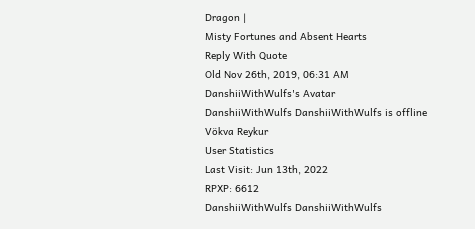Dragon |
Misty Fortunes and Absent Hearts
Reply With Quote
Old Nov 26th, 2019, 06:31 AM
DanshiiWithWulfs's Avatar
DanshiiWithWulfs DanshiiWithWulfs is offline
Vökva Reykur
User Statistics
Last Visit: Jun 13th, 2022
RPXP: 6612
DanshiiWithWulfs DanshiiWithWulfs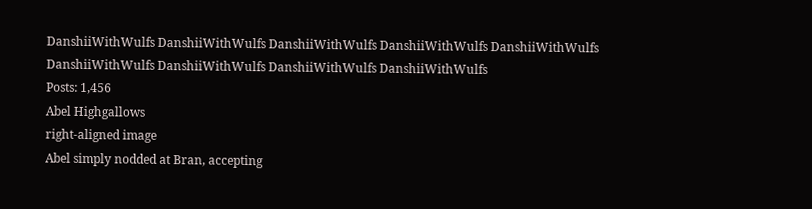DanshiiWithWulfs DanshiiWithWulfs DanshiiWithWulfs DanshiiWithWulfs DanshiiWithWulfs DanshiiWithWulfs DanshiiWithWulfs DanshiiWithWulfs DanshiiWithWulfs
Posts: 1,456
Abel Highgallows
right-aligned image
Abel simply nodded at Bran, accepting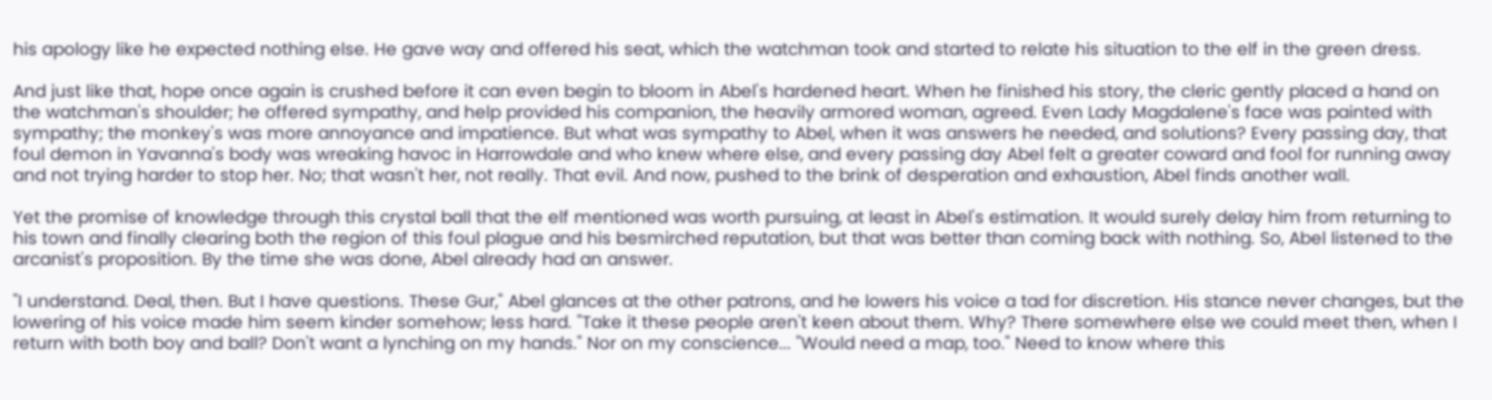his apology like he expected nothing else. He gave way and offered his seat, which the watchman took and started to relate his situation to the elf in the green dress.

And just like that, hope once again is crushed before it can even begin to bloom in Abel's hardened heart. When he finished his story, the cleric gently placed a hand on the watchman's shoulder; he offered sympathy, and help provided his companion, the heavily armored woman, agreed. Even Lady Magdalene's face was painted with sympathy; the monkey's was more annoyance and impatience. But what was sympathy to Abel, when it was answers he needed, and solutions? Every passing day, that foul demon in Yavanna's body was wreaking havoc in Harrowdale and who knew where else, and every passing day Abel felt a greater coward and fool for running away and not trying harder to stop her. No; that wasn't her, not really. That evil. And now, pushed to the brink of desperation and exhaustion, Abel finds another wall.

Yet the promise of knowledge through this crystal ball that the elf mentioned was worth pursuing, at least in Abel's estimation. It would surely delay him from returning to his town and finally clearing both the region of this foul plague and his besmirched reputation, but that was better than coming back with nothing. So, Abel listened to the arcanist's proposition. By the time she was done, Abel already had an answer.

"I understand. Deal, then. But I have questions. These Gur," Abel glances at the other patrons, and he lowers his voice a tad for discretion. His stance never changes, but the lowering of his voice made him seem kinder somehow; less hard. "Take it these people aren't keen about them. Why? There somewhere else we could meet then, when I return with both boy and ball? Don't want a lynching on my hands." Nor on my conscience... "Would need a map, too." Need to know where this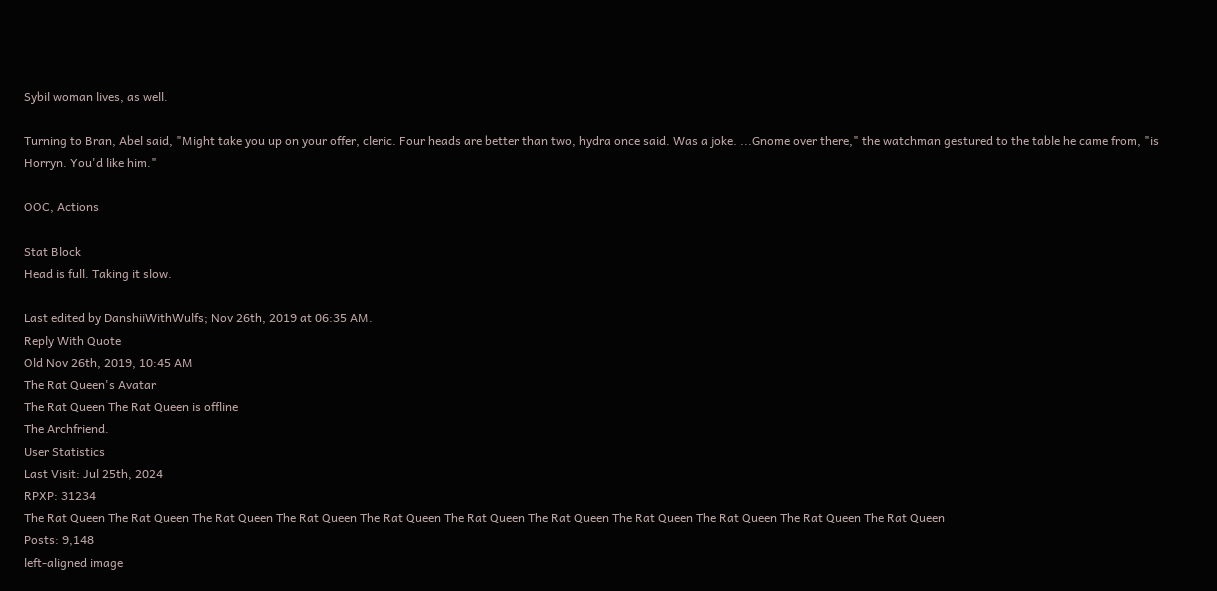Sybil woman lives, as well.

Turning to Bran, Abel said, "Might take you up on your offer, cleric. Four heads are better than two, hydra once said. Was a joke. ...Gnome over there," the watchman gestured to the table he came from, "is Horryn. You'd like him."

OOC, Actions

Stat Block
Head is full. Taking it slow.

Last edited by DanshiiWithWulfs; Nov 26th, 2019 at 06:35 AM.
Reply With Quote
Old Nov 26th, 2019, 10:45 AM
The Rat Queen's Avatar
The Rat Queen The Rat Queen is offline
The Archfriend.
User Statistics
Last Visit: Jul 25th, 2024
RPXP: 31234
The Rat Queen The Rat Queen The Rat Queen The Rat Queen The Rat Queen The Rat Queen The Rat Queen The Rat Queen The Rat Queen The Rat Queen The Rat Queen
Posts: 9,148
left-aligned image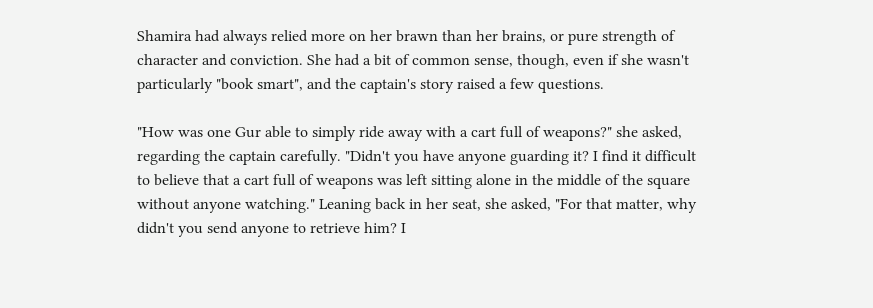Shamira had always relied more on her brawn than her brains, or pure strength of character and conviction. She had a bit of common sense, though, even if she wasn't particularly "book smart", and the captain's story raised a few questions.

"How was one Gur able to simply ride away with a cart full of weapons?" she asked, regarding the captain carefully. "Didn't you have anyone guarding it? I find it difficult to believe that a cart full of weapons was left sitting alone in the middle of the square without anyone watching." Leaning back in her seat, she asked, "For that matter, why didn't you send anyone to retrieve him? I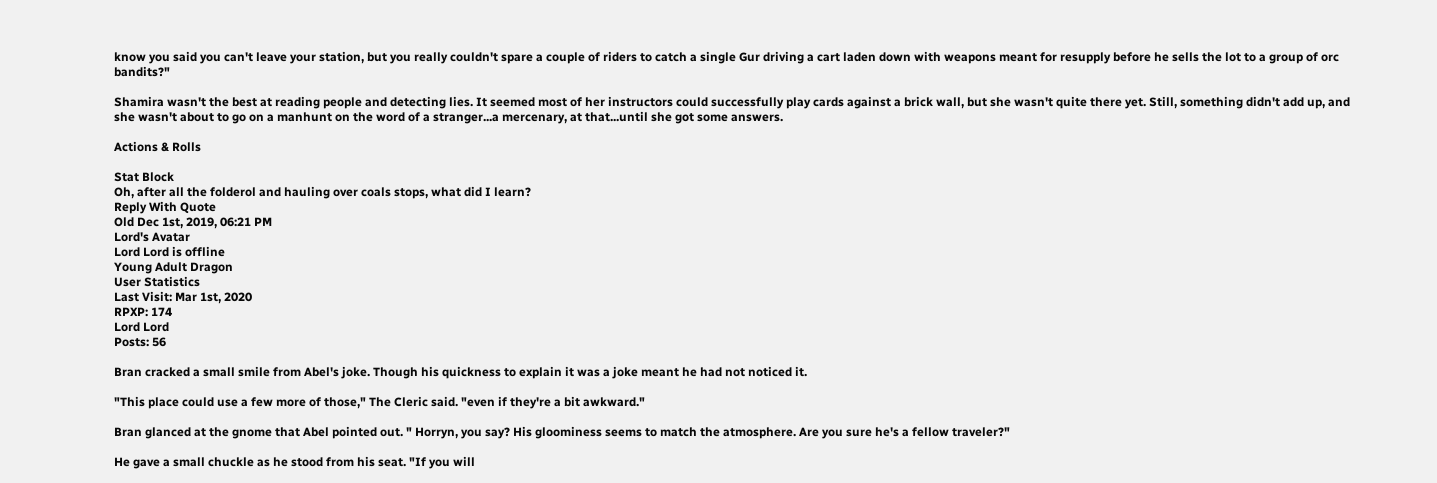know you said you can't leave your station, but you really couldn't spare a couple of riders to catch a single Gur driving a cart laden down with weapons meant for resupply before he sells the lot to a group of orc bandits?"

Shamira wasn't the best at reading people and detecting lies. It seemed most of her instructors could successfully play cards against a brick wall, but she wasn't quite there yet. Still, something didn't add up, and she wasn't about to go on a manhunt on the word of a stranger...a mercenary, at that...until she got some answers.

Actions & Rolls

Stat Block
Oh, after all the folderol and hauling over coals stops, what did I learn?
Reply With Quote
Old Dec 1st, 2019, 06:21 PM
Lord's Avatar
Lord Lord is offline
Young Adult Dragon
User Statistics
Last Visit: Mar 1st, 2020
RPXP: 174
Lord Lord
Posts: 56

Bran cracked a small smile from Abel's joke. Though his quickness to explain it was a joke meant he had not noticed it.

"This place could use a few more of those," The Cleric said. "even if they're a bit awkward."

Bran glanced at the gnome that Abel pointed out. " Horryn, you say? His gloominess seems to match the atmosphere. Are you sure he's a fellow traveler?"

He gave a small chuckle as he stood from his seat. "If you will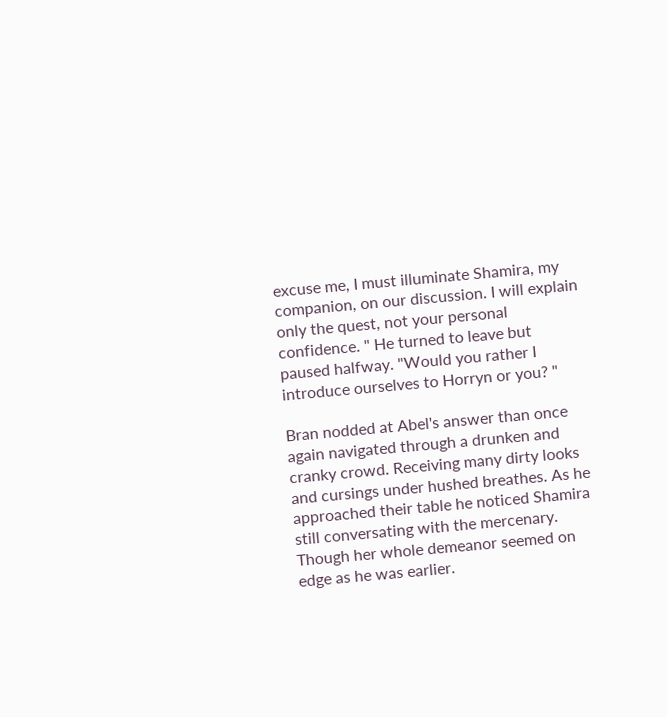excuse me, I must illuminate Shamira, my companion, on our discussion. I will explain only the quest, not your personal confidence. " He turned to leave but paused halfway. "Would you rather I introduce ourselves to Horryn or you? "

Bran nodded at Abel's answer than once again navigated through a drunken and cranky crowd. Receiving many dirty looks and cursings under hushed breathes. As he approached their table he noticed Shamira still conversating with the mercenary. Though her whole demeanor seemed on edge as he was earlier.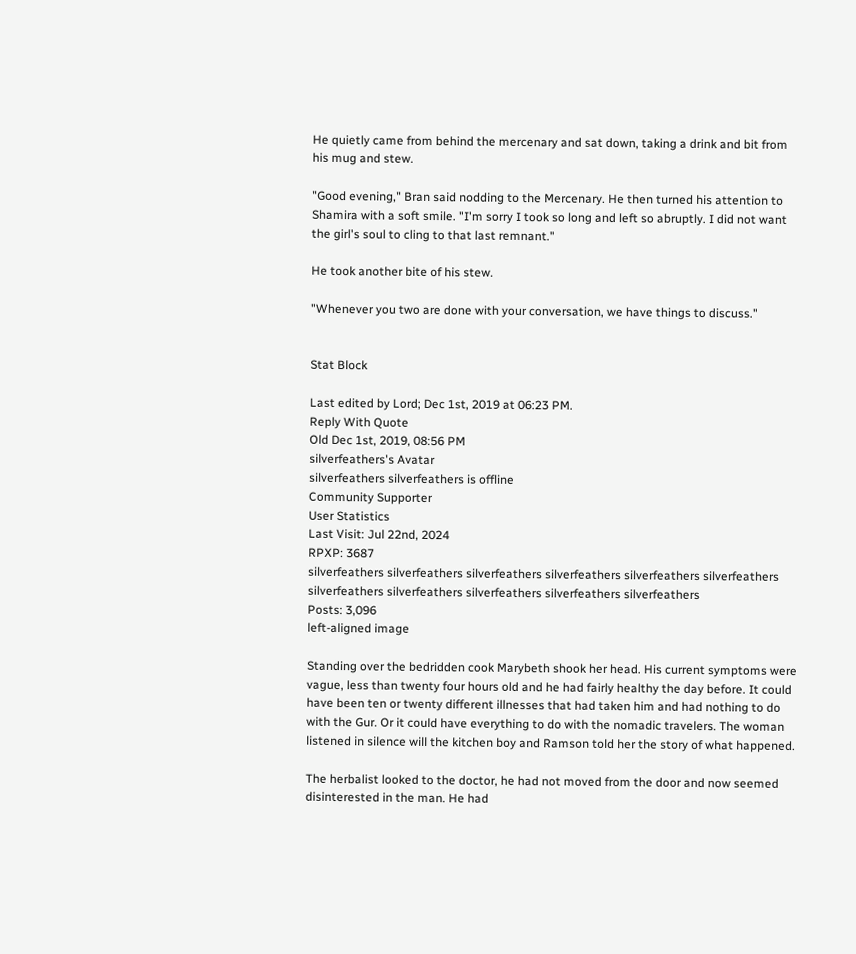He quietly came from behind the mercenary and sat down, taking a drink and bit from his mug and stew.

"Good evening," Bran said nodding to the Mercenary. He then turned his attention to Shamira with a soft smile. "I'm sorry I took so long and left so abruptly. I did not want the girl's soul to cling to that last remnant."

He took another bite of his stew.

"Whenever you two are done with your conversation, we have things to discuss."


Stat Block

Last edited by Lord; Dec 1st, 2019 at 06:23 PM.
Reply With Quote
Old Dec 1st, 2019, 08:56 PM
silverfeathers's Avatar
silverfeathers silverfeathers is offline
Community Supporter
User Statistics
Last Visit: Jul 22nd, 2024
RPXP: 3687
silverfeathers silverfeathers silverfeathers silverfeathers silverfeathers silverfeathers silverfeathers silverfeathers silverfeathers silverfeathers silverfeathers
Posts: 3,096
left-aligned image

Standing over the bedridden cook Marybeth shook her head. His current symptoms were vague, less than twenty four hours old and he had fairly healthy the day before. It could have been ten or twenty different illnesses that had taken him and had nothing to do with the Gur. Or it could have everything to do with the nomadic travelers. The woman listened in silence will the kitchen boy and Ramson told her the story of what happened.

The herbalist looked to the doctor, he had not moved from the door and now seemed disinterested in the man. He had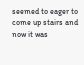seemed to eager to come up stairs and now it was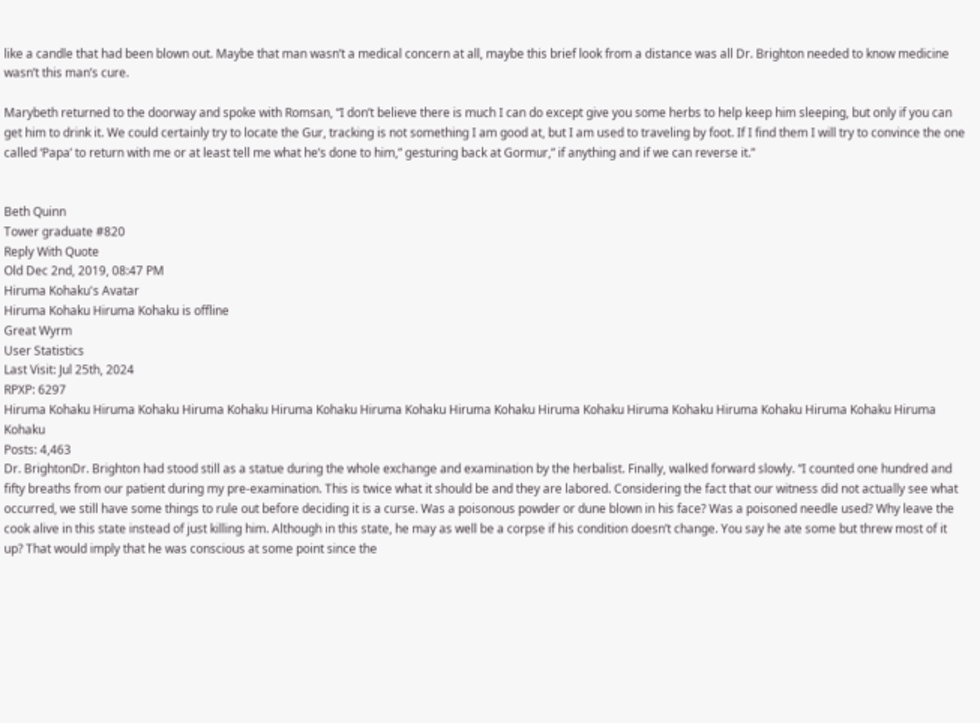like a candle that had been blown out. Maybe that man wasn’t a medical concern at all, maybe this brief look from a distance was all Dr. Brighton needed to know medicine wasn’t this man’s cure.

Marybeth returned to the doorway and spoke with Romsan, “I don’t believe there is much I can do except give you some herbs to help keep him sleeping, but only if you can get him to drink it. We could certainly try to locate the Gur, tracking is not something I am good at, but I am used to traveling by foot. If I find them I will try to convince the one called ‘Papa’ to return with me or at least tell me what he’s done to him,” gesturing back at Gormur,” if anything and if we can reverse it.”


Beth Quinn
Tower graduate #820
Reply With Quote
Old Dec 2nd, 2019, 08:47 PM
Hiruma Kohaku's Avatar
Hiruma Kohaku Hiruma Kohaku is offline
Great Wyrm
User Statistics
Last Visit: Jul 25th, 2024
RPXP: 6297
Hiruma Kohaku Hiruma Kohaku Hiruma Kohaku Hiruma Kohaku Hiruma Kohaku Hiruma Kohaku Hiruma Kohaku Hiruma Kohaku Hiruma Kohaku Hiruma Kohaku Hiruma Kohaku
Posts: 4,463
Dr. BrightonDr. Brighton had stood still as a statue during the whole exchange and examination by the herbalist. Finally, walked forward slowly. “I counted one hundred and fifty breaths from our patient during my pre-examination. This is twice what it should be and they are labored. Considering the fact that our witness did not actually see what occurred, we still have some things to rule out before deciding it is a curse. Was a poisonous powder or dune blown in his face? Was a poisoned needle used? Why leave the cook alive in this state instead of just killing him. Although in this state, he may as well be a corpse if his condition doesn’t change. You say he ate some but threw most of it up? That would imply that he was conscious at some point since the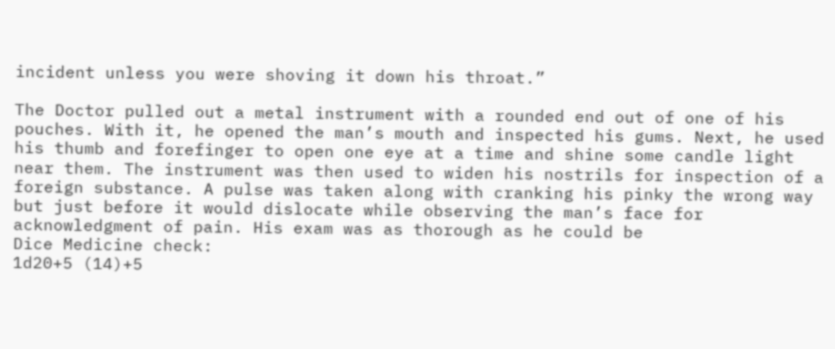incident unless you were shoving it down his throat.”

The Doctor pulled out a metal instrument with a rounded end out of one of his pouches. With it, he opened the man’s mouth and inspected his gums. Next, he used his thumb and forefinger to open one eye at a time and shine some candle light near them. The instrument was then used to widen his nostrils for inspection of a foreign substance. A pulse was taken along with cranking his pinky the wrong way but just before it would dislocate while observing the man’s face for acknowledgment of pain. His exam was as thorough as he could be
Dice Medicine check:
1d20+5 (14)+5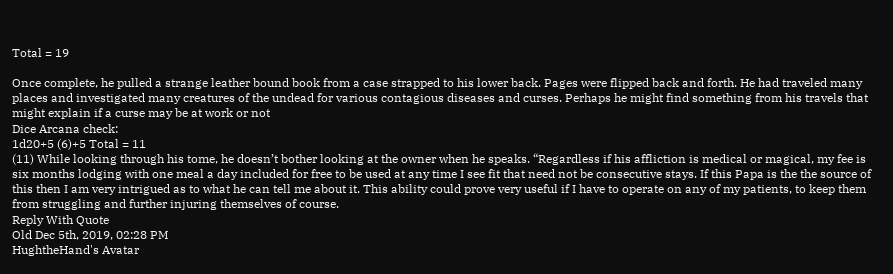Total = 19

Once complete, he pulled a strange leather bound book from a case strapped to his lower back. Pages were flipped back and forth. He had traveled many places and investigated many creatures of the undead for various contagious diseases and curses. Perhaps he might find something from his travels that might explain if a curse may be at work or not
Dice Arcana check:
1d20+5 (6)+5 Total = 11
(11) While looking through his tome, he doesn’t bother looking at the owner when he speaks. “Regardless if his affliction is medical or magical, my fee is six months lodging with one meal a day included for free to be used at any time I see fit that need not be consecutive stays. If this Papa is the the source of this then I am very intrigued as to what he can tell me about it. This ability could prove very useful if I have to operate on any of my patients, to keep them from struggling and further injuring themselves of course.
Reply With Quote
Old Dec 5th, 2019, 02:28 PM
HughtheHand's Avatar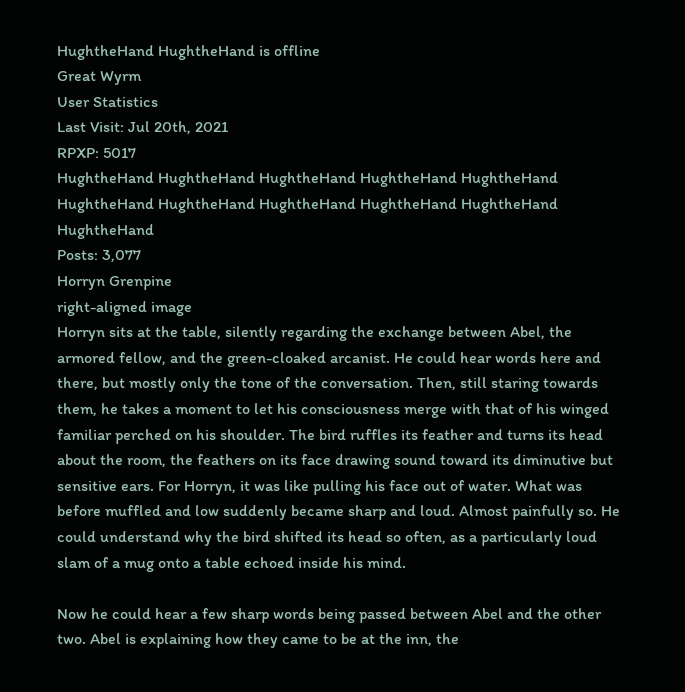HughtheHand HughtheHand is offline
Great Wyrm
User Statistics
Last Visit: Jul 20th, 2021
RPXP: 5017
HughtheHand HughtheHand HughtheHand HughtheHand HughtheHand HughtheHand HughtheHand HughtheHand HughtheHand HughtheHand HughtheHand
Posts: 3,077
Horryn Grenpine
right-aligned image
Horryn sits at the table, silently regarding the exchange between Abel, the armored fellow, and the green-cloaked arcanist. He could hear words here and there, but mostly only the tone of the conversation. Then, still staring towards them, he takes a moment to let his consciousness merge with that of his winged familiar perched on his shoulder. The bird ruffles its feather and turns its head about the room, the feathers on its face drawing sound toward its diminutive but sensitive ears. For Horryn, it was like pulling his face out of water. What was before muffled and low suddenly became sharp and loud. Almost painfully so. He could understand why the bird shifted its head so often, as a particularly loud slam of a mug onto a table echoed inside his mind.

Now he could hear a few sharp words being passed between Abel and the other two. Abel is explaining how they came to be at the inn, the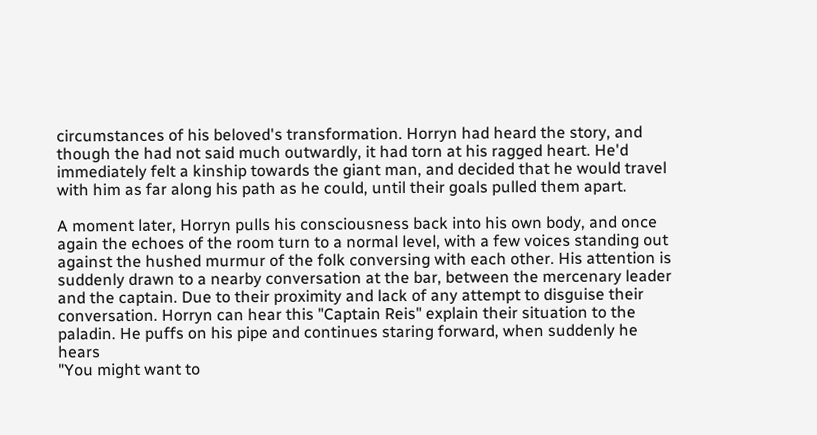circumstances of his beloved's transformation. Horryn had heard the story, and though the had not said much outwardly, it had torn at his ragged heart. He'd immediately felt a kinship towards the giant man, and decided that he would travel with him as far along his path as he could, until their goals pulled them apart.

A moment later, Horryn pulls his consciousness back into his own body, and once again the echoes of the room turn to a normal level, with a few voices standing out against the hushed murmur of the folk conversing with each other. His attention is suddenly drawn to a nearby conversation at the bar, between the mercenary leader and the captain. Due to their proximity and lack of any attempt to disguise their conversation. Horryn can hear this "Captain Reis" explain their situation to the paladin. He puffs on his pipe and continues staring forward, when suddenly he hears
"You might want to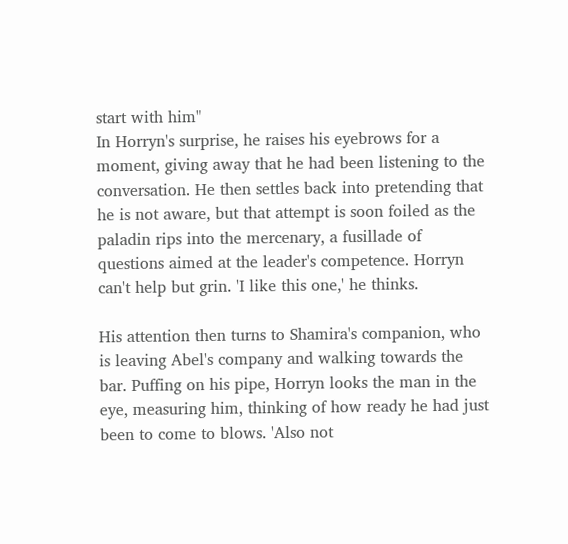start with him"
In Horryn's surprise, he raises his eyebrows for a moment, giving away that he had been listening to the conversation. He then settles back into pretending that he is not aware, but that attempt is soon foiled as the paladin rips into the mercenary, a fusillade of questions aimed at the leader's competence. Horryn can't help but grin. 'I like this one,' he thinks.

His attention then turns to Shamira's companion, who is leaving Abel's company and walking towards the bar. Puffing on his pipe, Horryn looks the man in the eye, measuring him, thinking of how ready he had just been to come to blows. 'Also not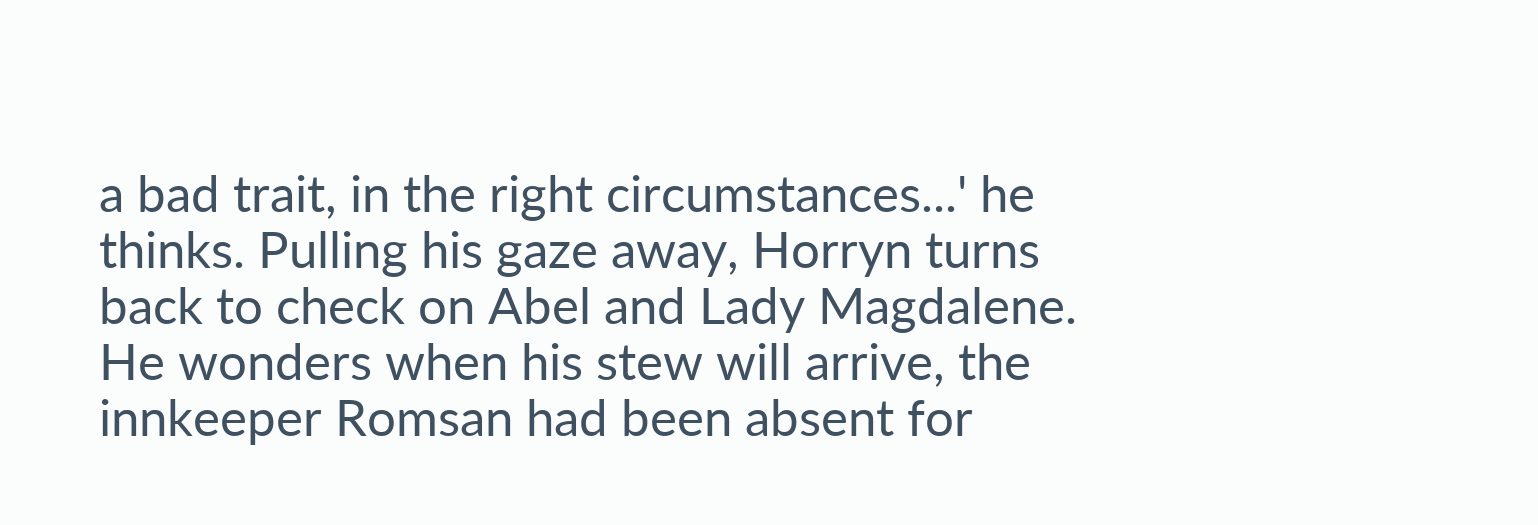a bad trait, in the right circumstances...' he thinks. Pulling his gaze away, Horryn turns back to check on Abel and Lady Magdalene. He wonders when his stew will arrive, the innkeeper Romsan had been absent for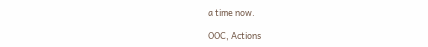a time now.

OOC, Actions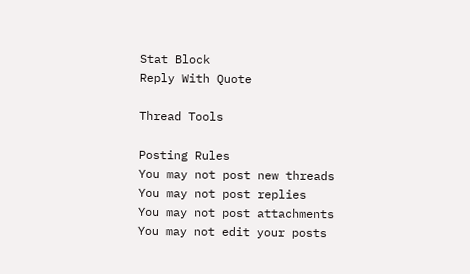Stat Block
Reply With Quote

Thread Tools

Posting Rules
You may not post new threads
You may not post replies
You may not post attachments
You may not edit your posts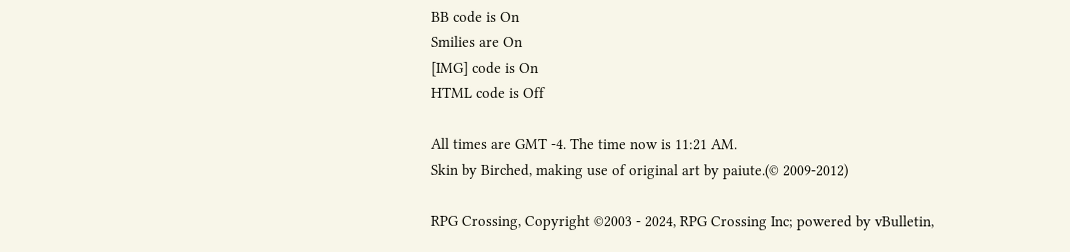BB code is On
Smilies are On
[IMG] code is On
HTML code is Off

All times are GMT -4. The time now is 11:21 AM.
Skin by Birched, making use of original art by paiute.(© 2009-2012)

RPG Crossing, Copyright ©2003 - 2024, RPG Crossing Inc; powered by vBulletin,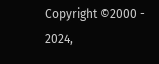Copyright ©2000 - 2024,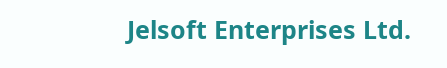Jelsoft Enterprises Ltd.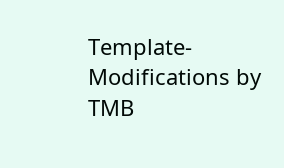Template-Modifications by TMB